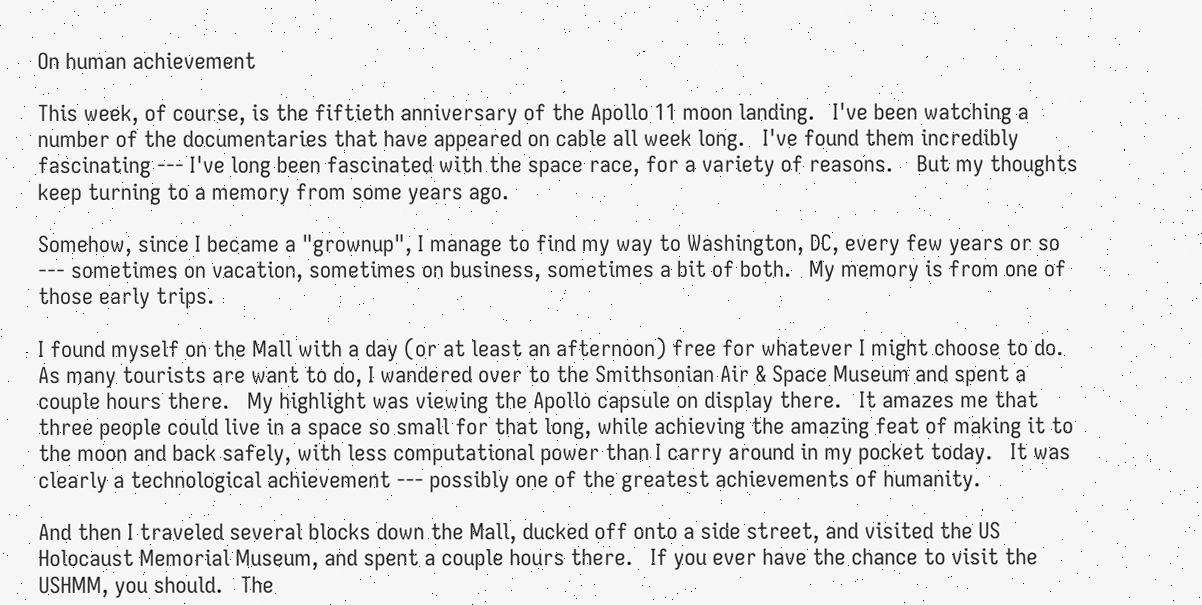On human achievement

This week, of course, is the fiftieth anniversary of the Apollo 11 moon landing.   I've been watching a number of the documentaries that have appeared on cable all week long.   I've found them incredibly fascinating --- I've long been fascinated with the space race, for a variety of reasons.    But my thoughts keep turning to a memory from some years ago.

Somehow, since I became a "grownup", I manage to find my way to Washington, DC, every few years or so --- sometimes on vacation, sometimes on business, sometimes a bit of both.   My memory is from one of those early trips.

I found myself on the Mall with a day (or at least an afternoon) free for whatever I might choose to do.   As many tourists are want to do, I wandered over to the Smithsonian Air & Space Museum and spent a couple hours there.   My highlight was viewing the Apollo capsule on display there.   It amazes me that three people could live in a space so small for that long, while achieving the amazing feat of making it to the moon and back safely, with less computational power than I carry around in my pocket today.   It was clearly a technological achievement --- possibly one of the greatest achievements of humanity.

And then I traveled several blocks down the Mall, ducked off onto a side street, and visited the US Holocaust Memorial Museum, and spent a couple hours there.   If you ever have the chance to visit the USHMM, you should.   The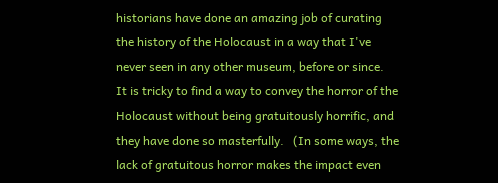historians have done an amazing job of curating the history of the Holocaust in a way that I've never seen in any other museum, before or since.   It is tricky to find a way to convey the horror of the Holocaust without being gratuitously horrific, and they have done so masterfully.   (In some ways, the lack of gratuitous horror makes the impact even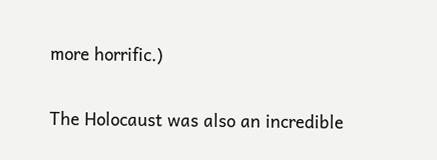more horrific.)

The Holocaust was also an incredible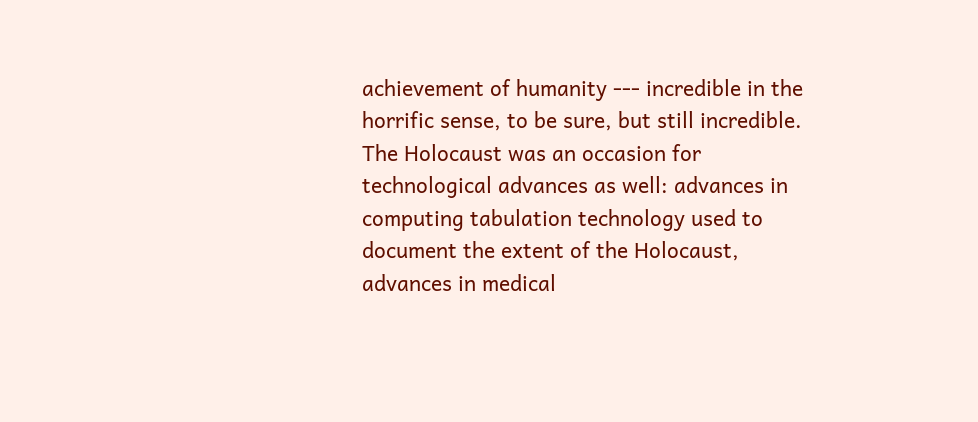achievement of humanity --- incredible in the horrific sense, to be sure, but still incredible.    The Holocaust was an occasion for technological advances as well: advances in computing tabulation technology used to document the extent of the Holocaust, advances in medical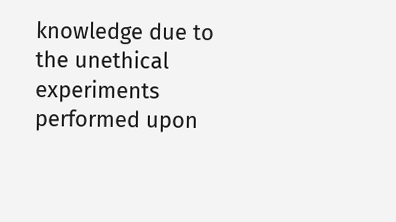knowledge due to the unethical experiments performed upon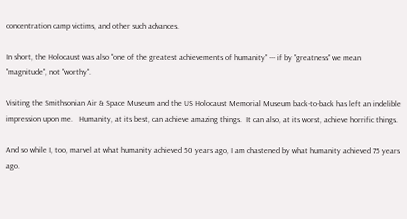concentration camp victims, and other such advances.

In short, the Holocaust was also "one of the greatest achievements of humanity" --- if by "greatness" we mean "magnitude", not "worthy".

Visiting the Smithsonian Air & Space Museum and the US Holocaust Memorial Museum back-to-back has left an indelible impression upon me.   Humanity, at its best, can achieve amazing things.  It can also, at its worst, achieve horrific things.

And so while I, too, marvel at what humanity achieved 50 years ago, I am chastened by what humanity achieved 75 years ago.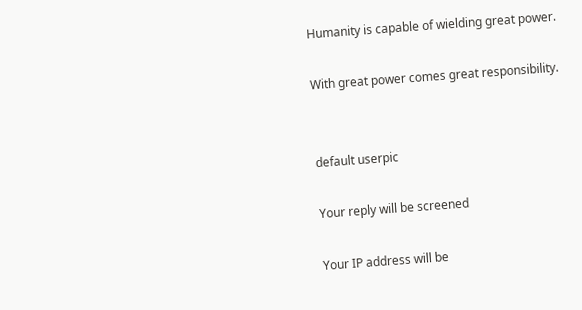Humanity is capable of wielding great power.

With great power comes great responsibility.


default userpic

Your reply will be screened

Your IP address will be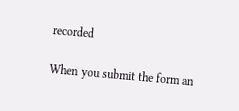recorded

When you submit the form an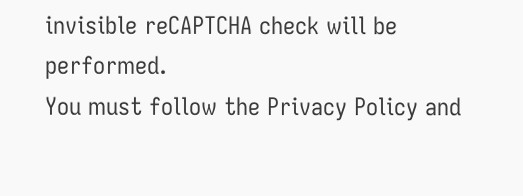invisible reCAPTCHA check will be performed.
You must follow the Privacy Policy and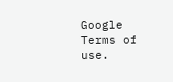Google Terms of use.